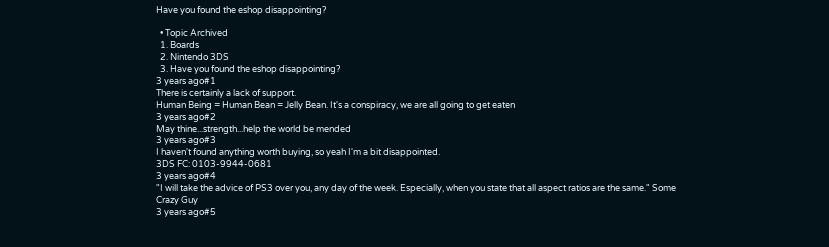Have you found the eshop disappointing?

  • Topic Archived
  1. Boards
  2. Nintendo 3DS
  3. Have you found the eshop disappointing?
3 years ago#1
There is certainly a lack of support.
Human Being = Human Bean = Jelly Bean. It's a conspiracy, we are all going to get eaten
3 years ago#2
May thine...strength...help the world be mended
3 years ago#3
I haven't found anything worth buying, so yeah I'm a bit disappointed.
3DS FC: 0103-9944-0681
3 years ago#4
"I will take the advice of PS3 over you, any day of the week. Especially, when you state that all aspect ratios are the same." Some Crazy Guy
3 years ago#5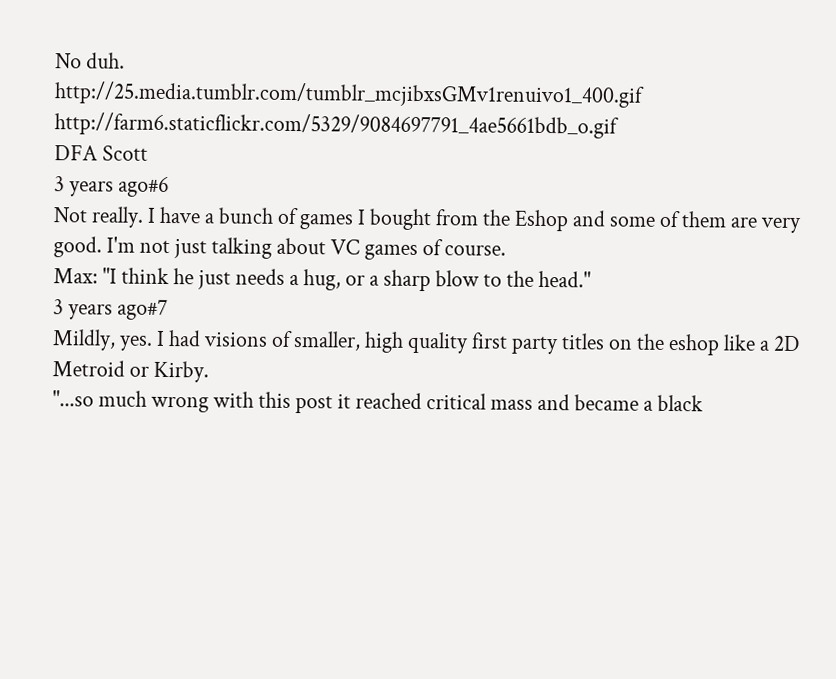No duh.
http://25.media.tumblr.com/tumblr_mcjibxsGMv1renuivo1_400.gif http://farm6.staticflickr.com/5329/9084697791_4ae5661bdb_o.gif
DFA Scott
3 years ago#6
Not really. I have a bunch of games I bought from the Eshop and some of them are very good. I'm not just talking about VC games of course.
Max: "I think he just needs a hug, or a sharp blow to the head."
3 years ago#7
Mildly, yes. I had visions of smaller, high quality first party titles on the eshop like a 2D Metroid or Kirby.
"...so much wrong with this post it reached critical mass and became a black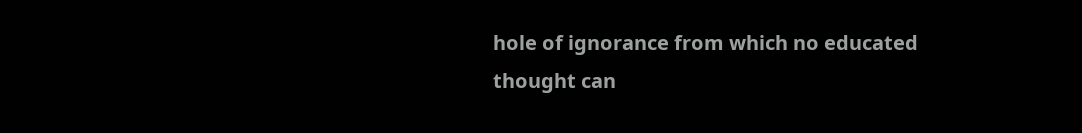hole of ignorance from which no educated thought can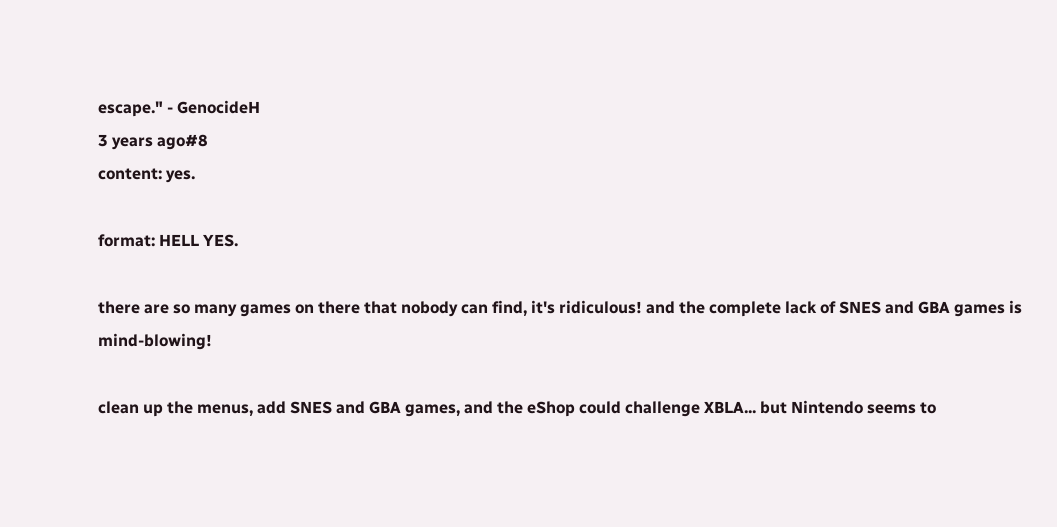escape." - GenocideH
3 years ago#8
content: yes.

format: HELL YES.

there are so many games on there that nobody can find, it's ridiculous! and the complete lack of SNES and GBA games is mind-blowing!

clean up the menus, add SNES and GBA games, and the eShop could challenge XBLA... but Nintendo seems to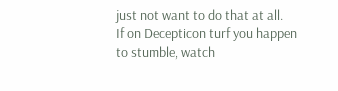just not want to do that at all.
If on Decepticon turf you happen to stumble, watch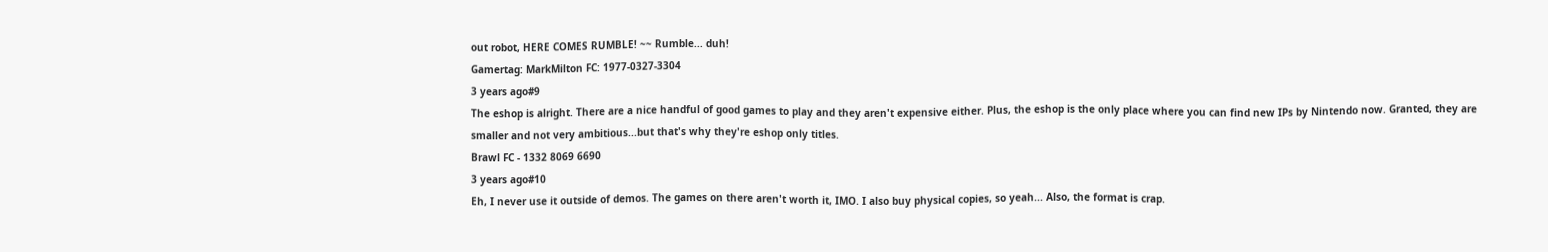out robot, HERE COMES RUMBLE! ~~ Rumble... duh!
Gamertag: MarkMilton FC: 1977-0327-3304
3 years ago#9
The eshop is alright. There are a nice handful of good games to play and they aren't expensive either. Plus, the eshop is the only place where you can find new IPs by Nintendo now. Granted, they are smaller and not very ambitious...but that's why they're eshop only titles.
Brawl FC - 1332 8069 6690
3 years ago#10
Eh, I never use it outside of demos. The games on there aren't worth it, IMO. I also buy physical copies, so yeah... Also, the format is crap.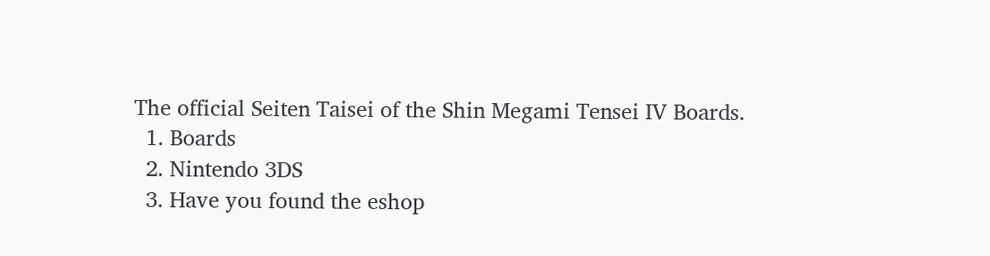The official Seiten Taisei of the Shin Megami Tensei IV Boards.
  1. Boards
  2. Nintendo 3DS
  3. Have you found the eshop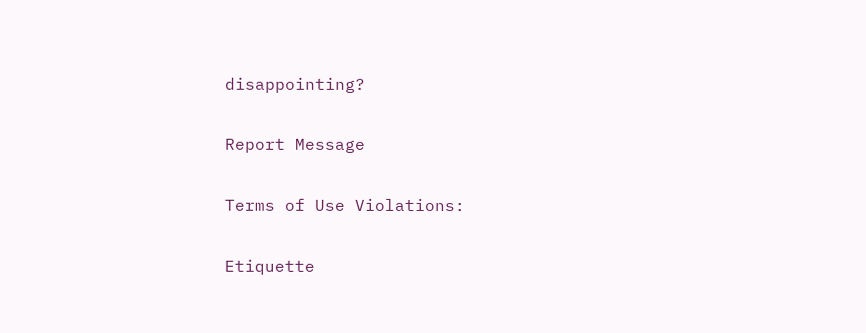disappointing?

Report Message

Terms of Use Violations:

Etiquette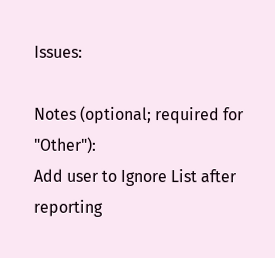Issues:

Notes (optional; required for "Other"):
Add user to Ignore List after reporting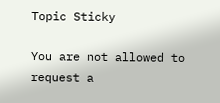Topic Sticky

You are not allowed to request a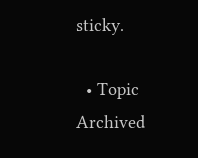sticky.

  • Topic Archived